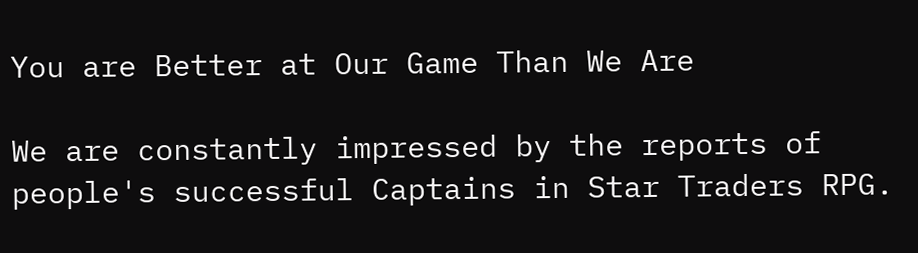You are Better at Our Game Than We Are

We are constantly impressed by the reports of people's successful Captains in Star Traders RPG.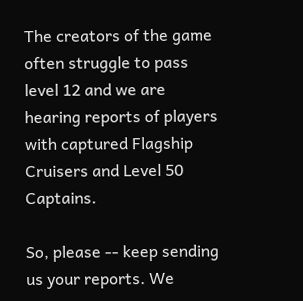The creators of the game often struggle to pass level 12 and we are hearing reports of players with captured Flagship Cruisers and Level 50 Captains.

So, please -- keep sending us your reports. We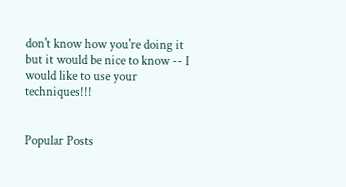don't know how you're doing it but it would be nice to know -- I would like to use your techniques!!!


Popular Posts